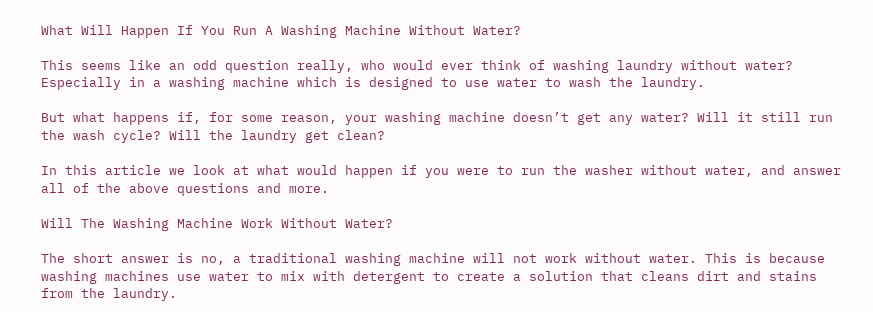What Will Happen If You Run A Washing Machine Without Water?

This seems like an odd question really, who would ever think of washing laundry without water? Especially in a washing machine which is designed to use water to wash the laundry.

But what happens if, for some reason, your washing machine doesn’t get any water? Will it still run the wash cycle? Will the laundry get clean?

In this article we look at what would happen if you were to run the washer without water, and answer all of the above questions and more.

Will The Washing Machine Work Without Water?

The short answer is no, a traditional washing machine will not work without water. This is because washing machines use water to mix with detergent to create a solution that cleans dirt and stains from the laundry.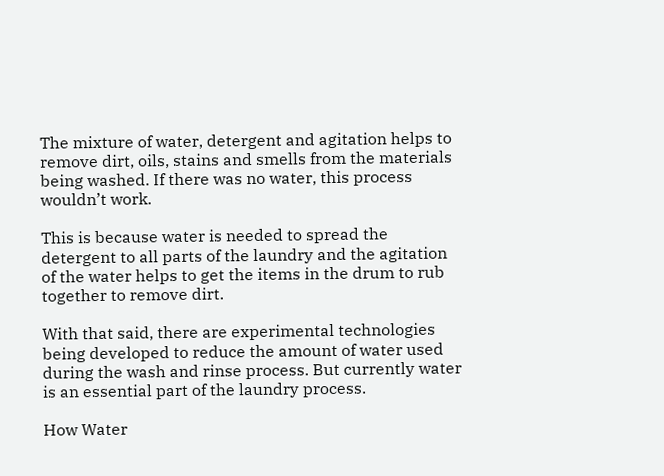The mixture of water, detergent and agitation helps to remove dirt, oils, stains and smells from the materials being washed. If there was no water, this process wouldn’t work.

This is because water is needed to spread the detergent to all parts of the laundry and the agitation of the water helps to get the items in the drum to rub together to remove dirt.

With that said, there are experimental technologies being developed to reduce the amount of water used during the wash and rinse process. But currently water is an essential part of the laundry process.

How Water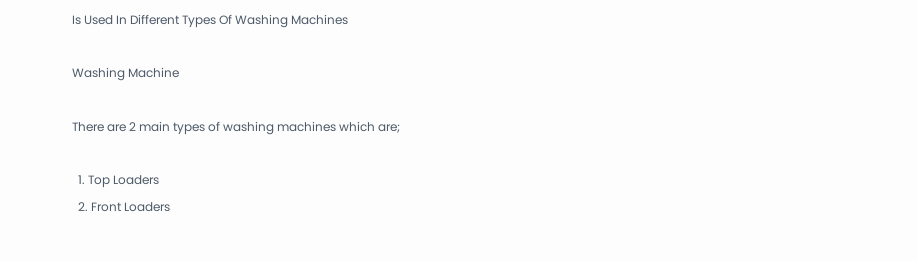Is Used In Different Types Of Washing Machines

Washing Machine

There are 2 main types of washing machines which are;

  1. Top Loaders
  2. Front Loaders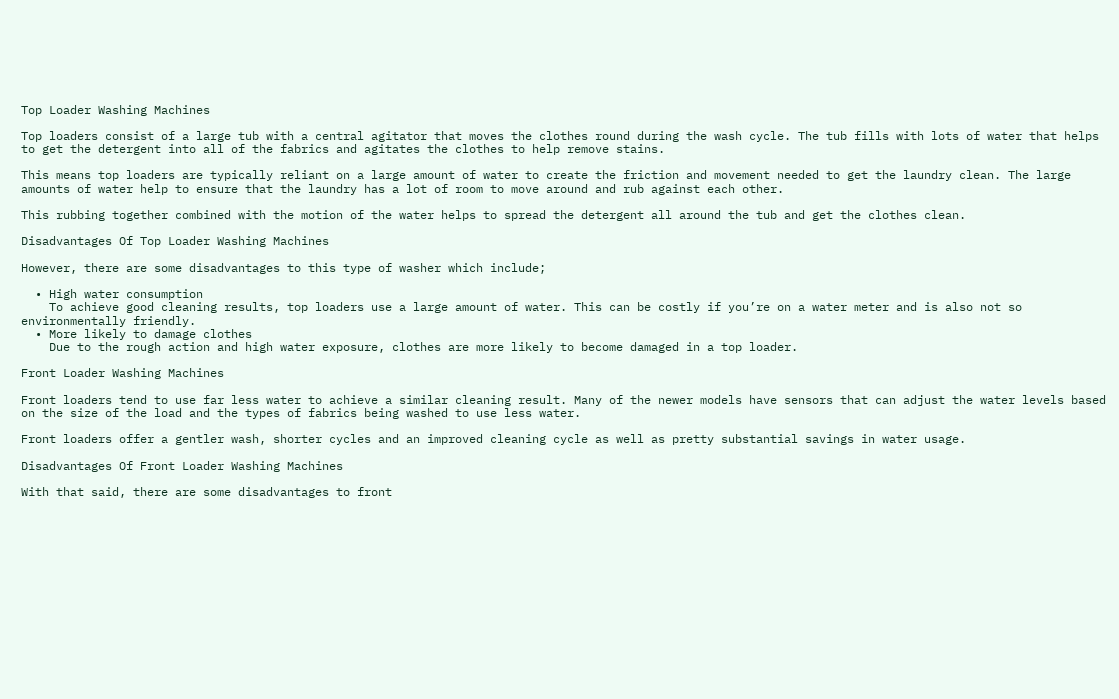Top Loader Washing Machines

Top loaders consist of a large tub with a central agitator that moves the clothes round during the wash cycle. The tub fills with lots of water that helps to get the detergent into all of the fabrics and agitates the clothes to help remove stains.

This means top loaders are typically reliant on a large amount of water to create the friction and movement needed to get the laundry clean. The large amounts of water help to ensure that the laundry has a lot of room to move around and rub against each other.

This rubbing together combined with the motion of the water helps to spread the detergent all around the tub and get the clothes clean.

Disadvantages Of Top Loader Washing Machines

However, there are some disadvantages to this type of washer which include;

  • High water consumption
    To achieve good cleaning results, top loaders use a large amount of water. This can be costly if you’re on a water meter and is also not so environmentally friendly.
  • More likely to damage clothes
    Due to the rough action and high water exposure, clothes are more likely to become damaged in a top loader.

Front Loader Washing Machines

Front loaders tend to use far less water to achieve a similar cleaning result. Many of the newer models have sensors that can adjust the water levels based on the size of the load and the types of fabrics being washed to use less water.

Front loaders offer a gentler wash, shorter cycles and an improved cleaning cycle as well as pretty substantial savings in water usage.

Disadvantages Of Front Loader Washing Machines

With that said, there are some disadvantages to front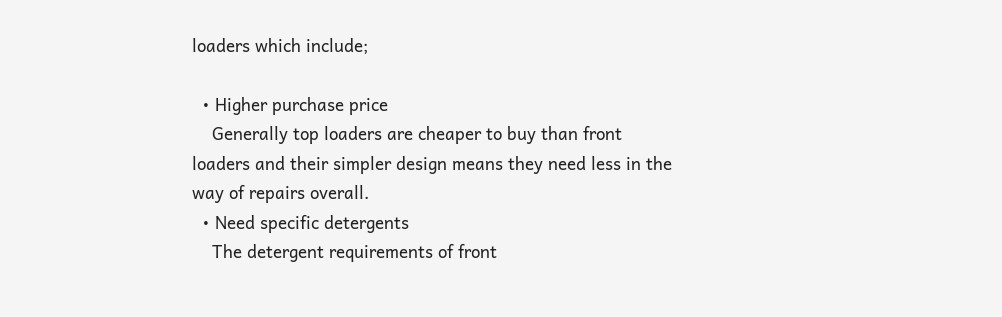loaders which include;

  • Higher purchase price
    Generally top loaders are cheaper to buy than front loaders and their simpler design means they need less in the way of repairs overall.
  • Need specific detergents
    The detergent requirements of front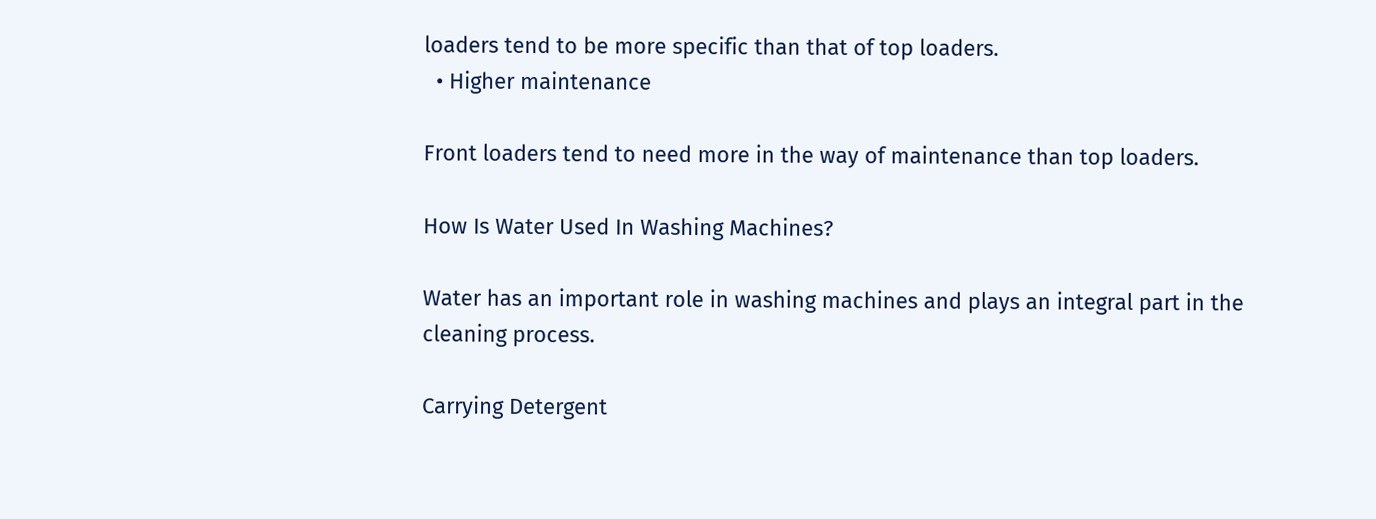loaders tend to be more specific than that of top loaders.
  • Higher maintenance

Front loaders tend to need more in the way of maintenance than top loaders.

How Is Water Used In Washing Machines?

Water has an important role in washing machines and plays an integral part in the cleaning process.

Carrying Detergent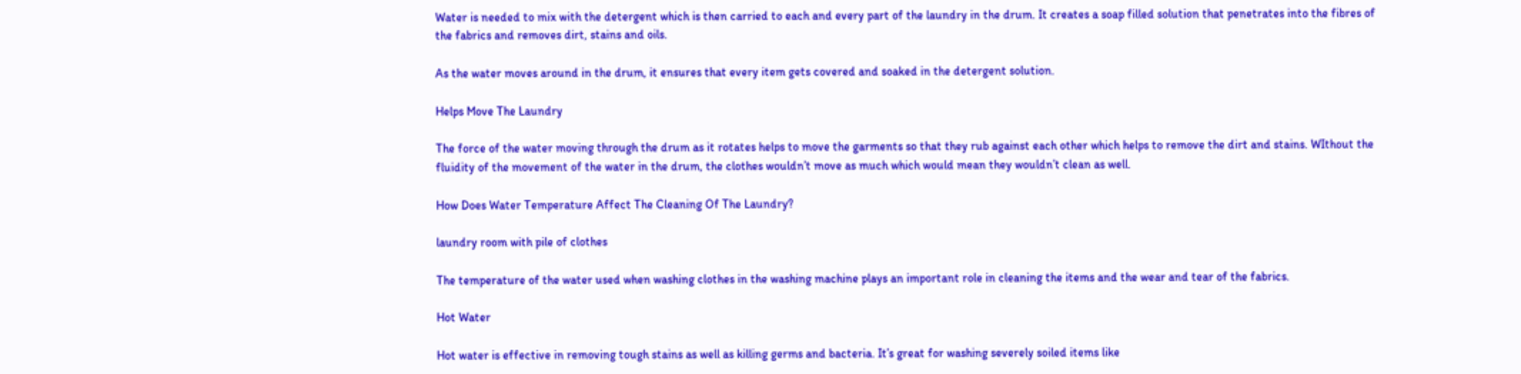Water is needed to mix with the detergent which is then carried to each and every part of the laundry in the drum. It creates a soap filled solution that penetrates into the fibres of the fabrics and removes dirt, stains and oils.

As the water moves around in the drum, it ensures that every item gets covered and soaked in the detergent solution.

Helps Move The Laundry

The force of the water moving through the drum as it rotates helps to move the garments so that they rub against each other which helps to remove the dirt and stains. WIthout the fluidity of the movement of the water in the drum, the clothes wouldn’t move as much which would mean they wouldn’t clean as well.

How Does Water Temperature Affect The Cleaning Of The Laundry?

laundry room with pile of clothes

The temperature of the water used when washing clothes in the washing machine plays an important role in cleaning the items and the wear and tear of the fabrics.

Hot Water

Hot water is effective in removing tough stains as well as killing germs and bacteria. It’s great for washing severely soiled items like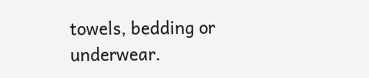towels, bedding or underwear.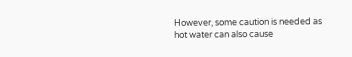However, some caution is needed as hot water can also cause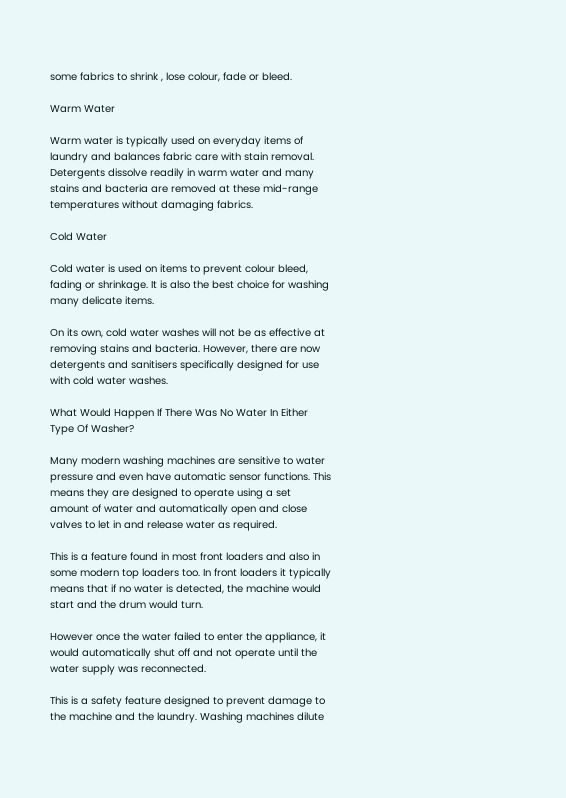some fabrics to shrink , lose colour, fade or bleed.

Warm Water

Warm water is typically used on everyday items of laundry and balances fabric care with stain removal. Detergents dissolve readily in warm water and many stains and bacteria are removed at these mid-range temperatures without damaging fabrics.

Cold Water

Cold water is used on items to prevent colour bleed, fading or shrinkage. It is also the best choice for washing many delicate items.

On its own, cold water washes will not be as effective at removing stains and bacteria. However, there are now detergents and sanitisers specifically designed for use with cold water washes.

What Would Happen If There Was No Water In Either Type Of Washer?

Many modern washing machines are sensitive to water pressure and even have automatic sensor functions. This means they are designed to operate using a set amount of water and automatically open and close valves to let in and release water as required.

This is a feature found in most front loaders and also in some modern top loaders too. In front loaders it typically means that if no water is detected, the machine would start and the drum would turn.

However once the water failed to enter the appliance, it would automatically shut off and not operate until the water supply was reconnected.

This is a safety feature designed to prevent damage to the machine and the laundry. Washing machines dilute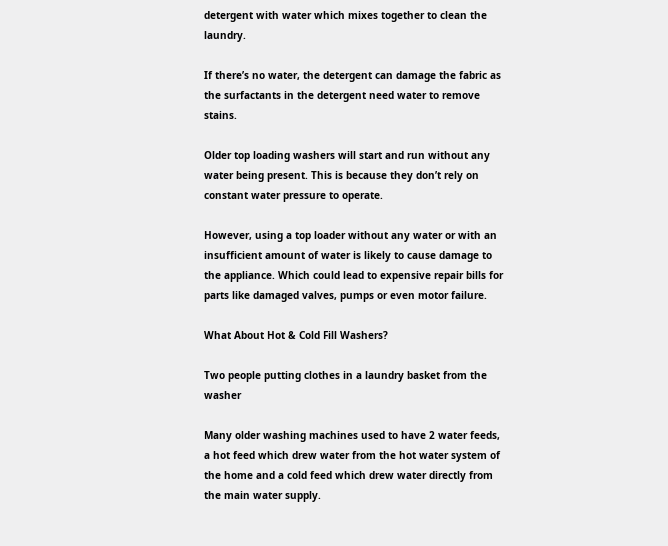detergent with water which mixes together to clean the laundry.

If there’s no water, the detergent can damage the fabric as the surfactants in the detergent need water to remove stains.

Older top loading washers will start and run without any water being present. This is because they don’t rely on constant water pressure to operate.

However, using a top loader without any water or with an insufficient amount of water is likely to cause damage to the appliance. Which could lead to expensive repair bills for parts like damaged valves, pumps or even motor failure.

What About Hot & Cold Fill Washers?

Two people putting clothes in a laundry basket from the washer

Many older washing machines used to have 2 water feeds, a hot feed which drew water from the hot water system of the home and a cold feed which drew water directly from the main water supply.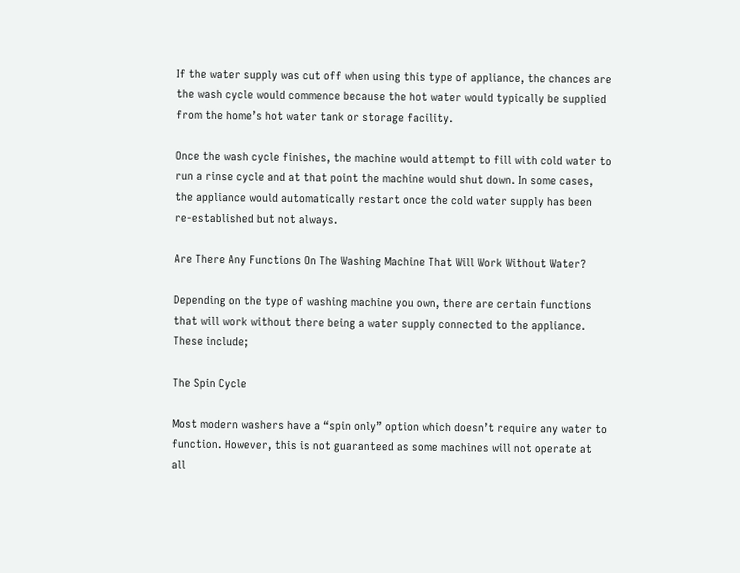If the water supply was cut off when using this type of appliance, the chances are the wash cycle would commence because the hot water would typically be supplied from the home’s hot water tank or storage facility.

Once the wash cycle finishes, the machine would attempt to fill with cold water to run a rinse cycle and at that point the machine would shut down. In some cases, the appliance would automatically restart once the cold water supply has been re-established but not always.

Are There Any Functions On The Washing Machine That Will Work Without Water?

Depending on the type of washing machine you own, there are certain functions that will work without there being a water supply connected to the appliance. These include;

The Spin Cycle

Most modern washers have a “spin only” option which doesn’t require any water to function. However, this is not guaranteed as some machines will not operate at all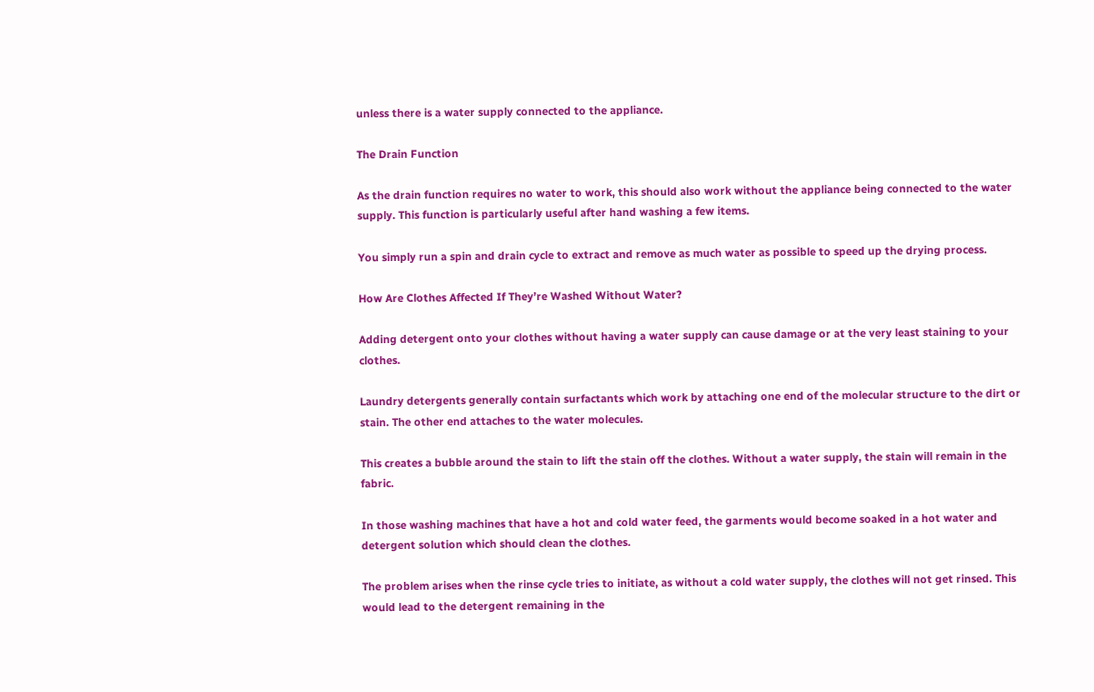unless there is a water supply connected to the appliance.

The Drain Function

As the drain function requires no water to work, this should also work without the appliance being connected to the water supply. This function is particularly useful after hand washing a few items.

You simply run a spin and drain cycle to extract and remove as much water as possible to speed up the drying process.

How Are Clothes Affected If They’re Washed Without Water?

Adding detergent onto your clothes without having a water supply can cause damage or at the very least staining to your clothes.

Laundry detergents generally contain surfactants which work by attaching one end of the molecular structure to the dirt or stain. The other end attaches to the water molecules.

This creates a bubble around the stain to lift the stain off the clothes. Without a water supply, the stain will remain in the fabric.

In those washing machines that have a hot and cold water feed, the garments would become soaked in a hot water and detergent solution which should clean the clothes.

The problem arises when the rinse cycle tries to initiate, as without a cold water supply, the clothes will not get rinsed. This would lead to the detergent remaining in the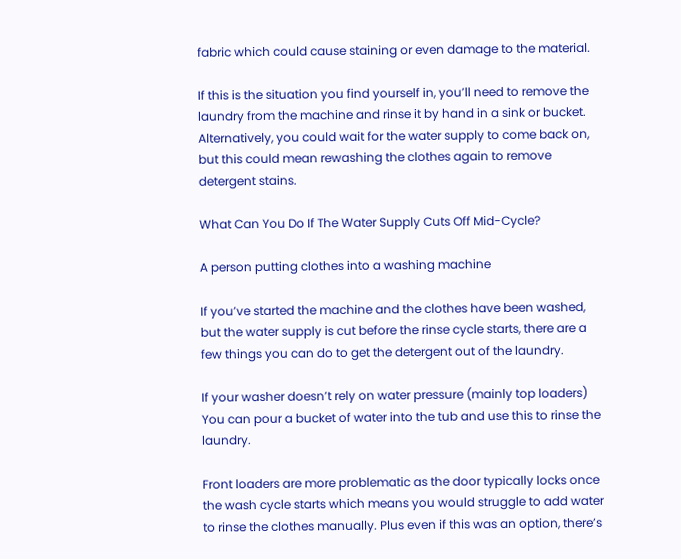fabric which could cause staining or even damage to the material.

If this is the situation you find yourself in, you’ll need to remove the laundry from the machine and rinse it by hand in a sink or bucket. Alternatively, you could wait for the water supply to come back on, but this could mean rewashing the clothes again to remove detergent stains.

What Can You Do If The Water Supply Cuts Off Mid-Cycle?

A person putting clothes into a washing machine

If you’ve started the machine and the clothes have been washed, but the water supply is cut before the rinse cycle starts, there are a few things you can do to get the detergent out of the laundry.

If your washer doesn’t rely on water pressure (mainly top loaders) You can pour a bucket of water into the tub and use this to rinse the laundry.

Front loaders are more problematic as the door typically locks once the wash cycle starts which means you would struggle to add water to rinse the clothes manually. Plus even if this was an option, there’s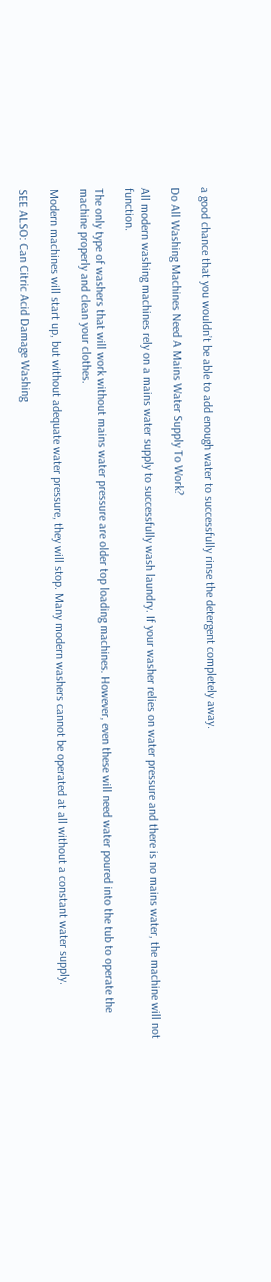a good chance that you wouldn’t be able to add enough water to successfully rinse the detergent completely away.

Do All Washing Machines Need A Mains Water Supply To Work?

All modern washing machines rely on a mains water supply to successfully wash laundry. If your washer relies on water pressure and there is no mains water, the machine will not function.

The only type of washers that will work without mains water pressure are older top loading machines. However, even these will need water poured into the tub to operate the machine properly and clean your clothes.

Modern machines will start up, but without adequate water pressure, they will stop. Many modern washers cannot be operated at all without a constant water supply.

SEE ALSO: Can Citric Acid Damage Washing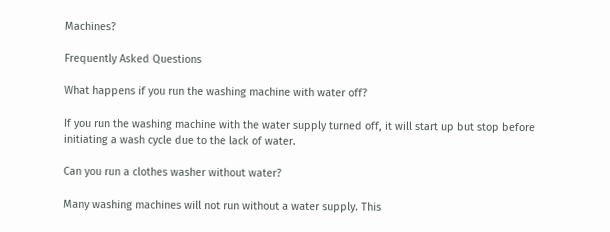Machines?

Frequently Asked Questions

What happens if you run the washing machine with water off?

If you run the washing machine with the water supply turned off, it will start up but stop before initiating a wash cycle due to the lack of water.

Can you run a clothes washer without water?

Many washing machines will not run without a water supply. This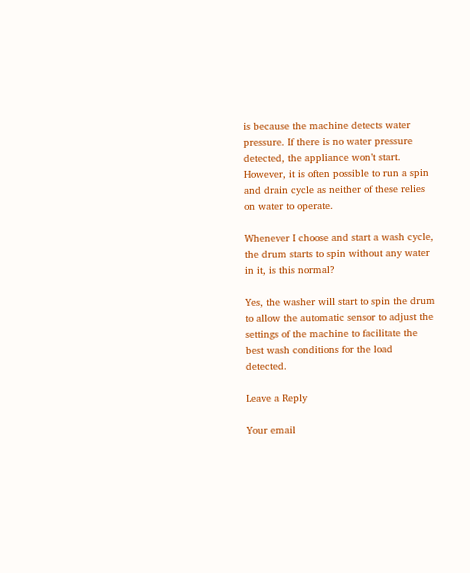is because the machine detects water pressure. If there is no water pressure detected, the appliance won’t start. However, it is often possible to run a spin and drain cycle as neither of these relies on water to operate.

Whenever I choose and start a wash cycle, the drum starts to spin without any water in it, is this normal?

Yes, the washer will start to spin the drum to allow the automatic sensor to adjust the settings of the machine to facilitate the best wash conditions for the load detected.

Leave a Reply

Your email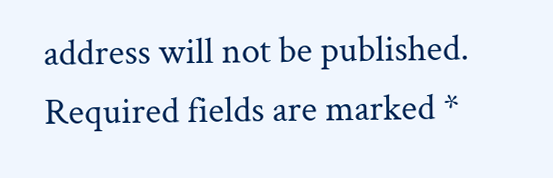address will not be published. Required fields are marked *